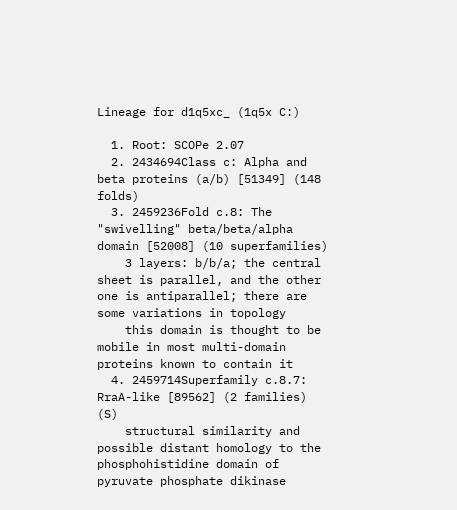Lineage for d1q5xc_ (1q5x C:)

  1. Root: SCOPe 2.07
  2. 2434694Class c: Alpha and beta proteins (a/b) [51349] (148 folds)
  3. 2459236Fold c.8: The "swivelling" beta/beta/alpha domain [52008] (10 superfamilies)
    3 layers: b/b/a; the central sheet is parallel, and the other one is antiparallel; there are some variations in topology
    this domain is thought to be mobile in most multi-domain proteins known to contain it
  4. 2459714Superfamily c.8.7: RraA-like [89562] (2 families) (S)
    structural similarity and possible distant homology to the phosphohistidine domain of pyruvate phosphate dikinase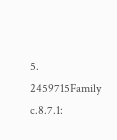5. 2459715Family c.8.7.1: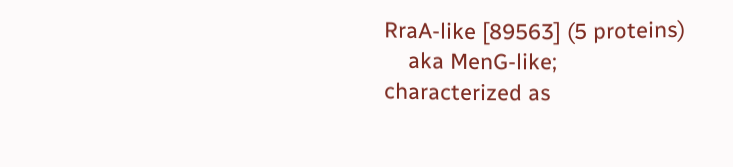RraA-like [89563] (5 proteins)
    aka MenG-like; characterized as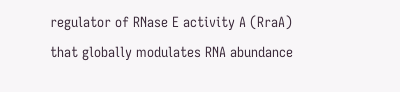regulator of RNase E activity A (RraA) that globally modulates RNA abundance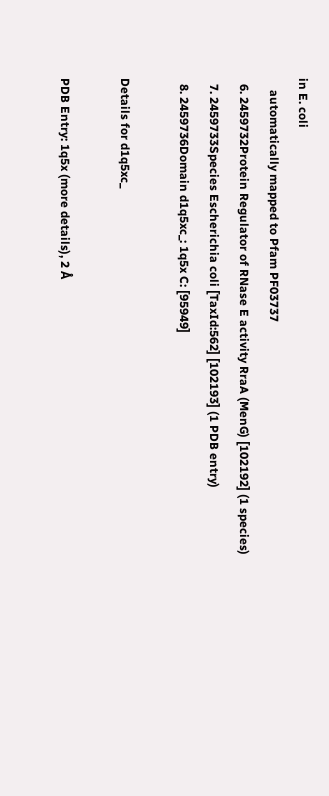in E. coli
    automatically mapped to Pfam PF03737
  6. 2459732Protein Regulator of RNase E activity RraA (MenG) [102192] (1 species)
  7. 2459733Species Escherichia coli [TaxId:562] [102193] (1 PDB entry)
  8. 2459736Domain d1q5xc_: 1q5x C: [95949]

Details for d1q5xc_

PDB Entry: 1q5x (more details), 2 Å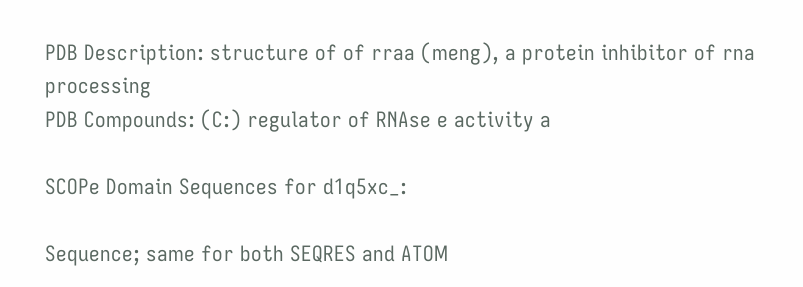PDB Description: structure of of rraa (meng), a protein inhibitor of rna processing
PDB Compounds: (C:) regulator of RNAse e activity a

SCOPe Domain Sequences for d1q5xc_:

Sequence; same for both SEQRES and ATOM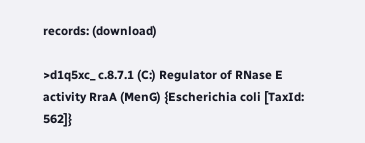records: (download)

>d1q5xc_ c.8.7.1 (C:) Regulator of RNase E activity RraA (MenG) {Escherichia coli [TaxId: 562]}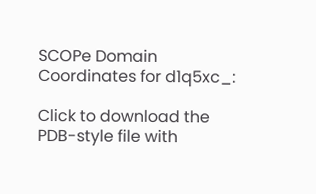SCOPe Domain Coordinates for d1q5xc_:

Click to download the PDB-style file with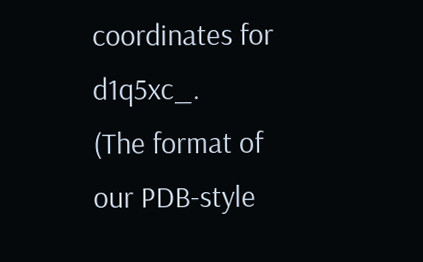coordinates for d1q5xc_.
(The format of our PDB-style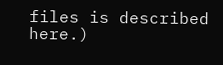files is described here.)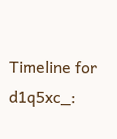Timeline for d1q5xc_: